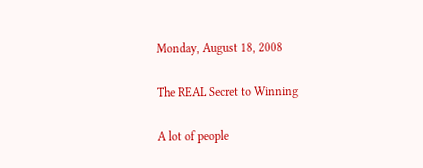Monday, August 18, 2008

The REAL Secret to Winning

A lot of people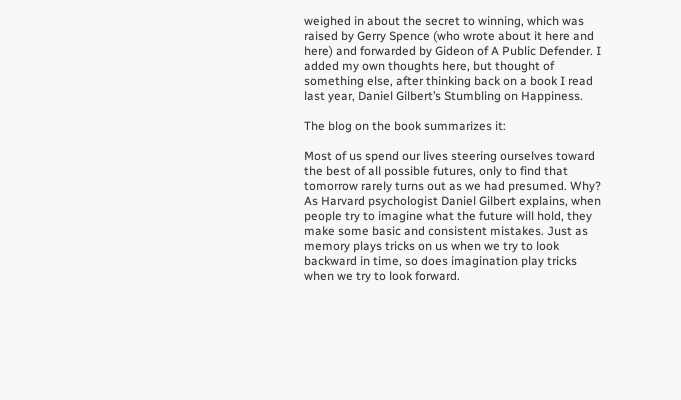weighed in about the secret to winning, which was raised by Gerry Spence (who wrote about it here and here) and forwarded by Gideon of A Public Defender. I added my own thoughts here, but thought of something else, after thinking back on a book I read last year, Daniel Gilbert’s Stumbling on Happiness.

The blog on the book summarizes it:

Most of us spend our lives steering ourselves toward the best of all possible futures, only to find that tomorrow rarely turns out as we had presumed. Why? As Harvard psychologist Daniel Gilbert explains, when people try to imagine what the future will hold, they make some basic and consistent mistakes. Just as memory plays tricks on us when we try to look backward in time, so does imagination play tricks when we try to look forward.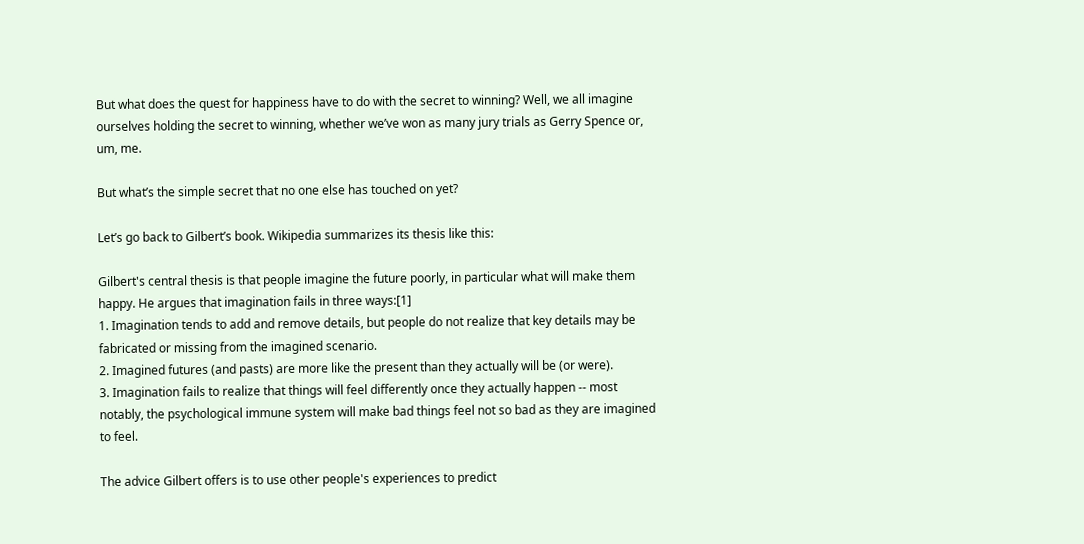But what does the quest for happiness have to do with the secret to winning? Well, we all imagine ourselves holding the secret to winning, whether we’ve won as many jury trials as Gerry Spence or, um, me.

But what’s the simple secret that no one else has touched on yet?

Let’s go back to Gilbert’s book. Wikipedia summarizes its thesis like this:

Gilbert's central thesis is that people imagine the future poorly, in particular what will make them happy. He argues that imagination fails in three ways:[1]
1. Imagination tends to add and remove details, but people do not realize that key details may be fabricated or missing from the imagined scenario.
2. Imagined futures (and pasts) are more like the present than they actually will be (or were).
3. Imagination fails to realize that things will feel differently once they actually happen -- most notably, the psychological immune system will make bad things feel not so bad as they are imagined to feel.

The advice Gilbert offers is to use other people's experiences to predict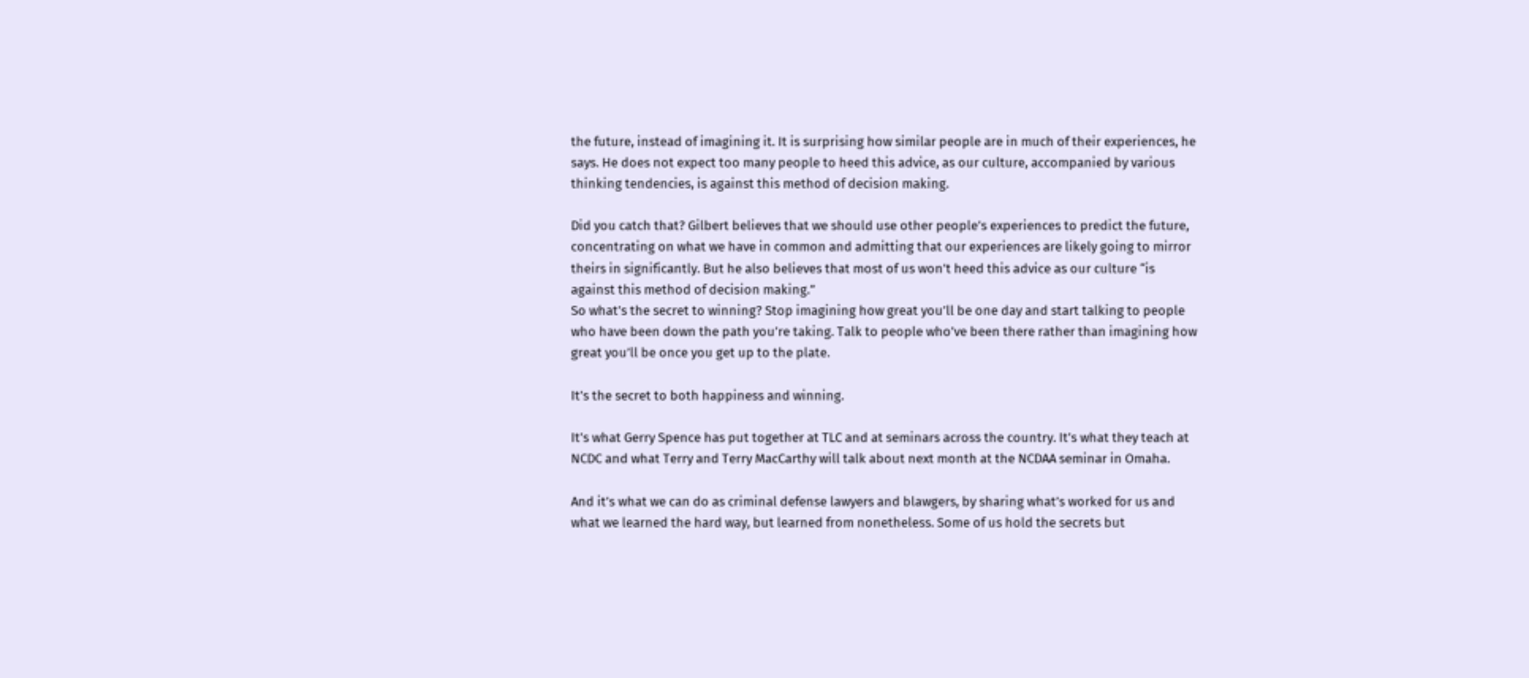the future, instead of imagining it. It is surprising how similar people are in much of their experiences, he says. He does not expect too many people to heed this advice, as our culture, accompanied by various thinking tendencies, is against this method of decision making.

Did you catch that? Gilbert believes that we should use other people’s experiences to predict the future, concentrating on what we have in common and admitting that our experiences are likely going to mirror theirs in significantly. But he also believes that most of us won’t heed this advice as our culture “is against this method of decision making.”
So what’s the secret to winning? Stop imagining how great you’ll be one day and start talking to people who have been down the path you’re taking. Talk to people who’ve been there rather than imagining how great you’ll be once you get up to the plate.

It’s the secret to both happiness and winning.

It’s what Gerry Spence has put together at TLC and at seminars across the country. It’s what they teach at NCDC and what Terry and Terry MacCarthy will talk about next month at the NCDAA seminar in Omaha.

And it’s what we can do as criminal defense lawyers and blawgers, by sharing what’s worked for us and what we learned the hard way, but learned from nonetheless. Some of us hold the secrets but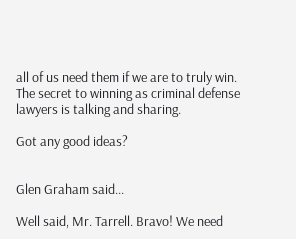all of us need them if we are to truly win. The secret to winning as criminal defense lawyers is talking and sharing.

Got any good ideas?


Glen Graham said...

Well said, Mr. Tarrell. Bravo! We need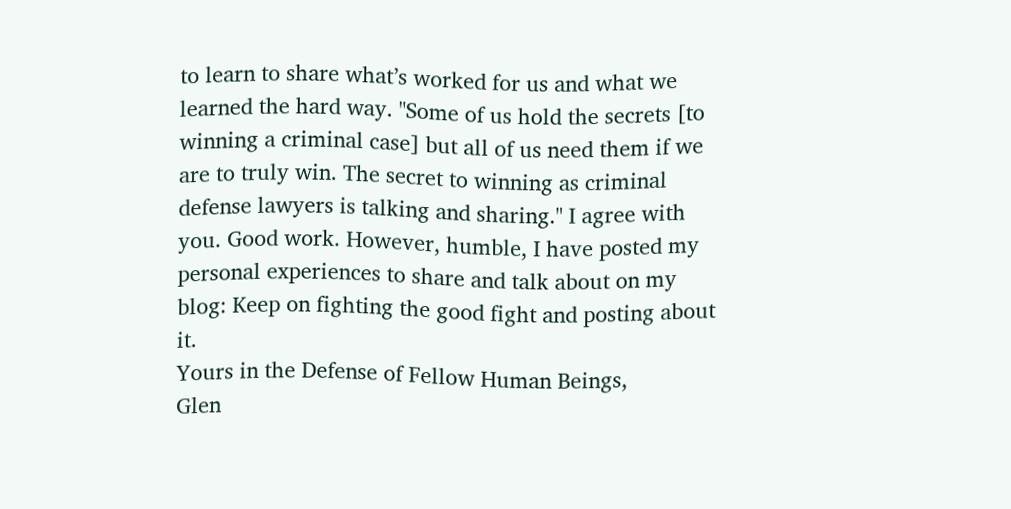to learn to share what’s worked for us and what we learned the hard way. "Some of us hold the secrets [to winning a criminal case] but all of us need them if we are to truly win. The secret to winning as criminal defense lawyers is talking and sharing." I agree with you. Good work. However, humble, I have posted my personal experiences to share and talk about on my blog: Keep on fighting the good fight and posting about it.
Yours in the Defense of Fellow Human Beings,
Glen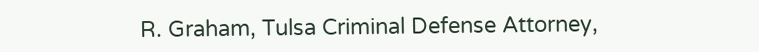R. Graham, Tulsa Criminal Defense Attorney,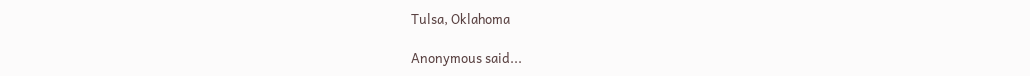Tulsa, Oklahoma

Anonymous said...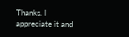Thanks. I appreciate it and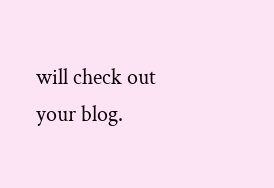will check out your blog.